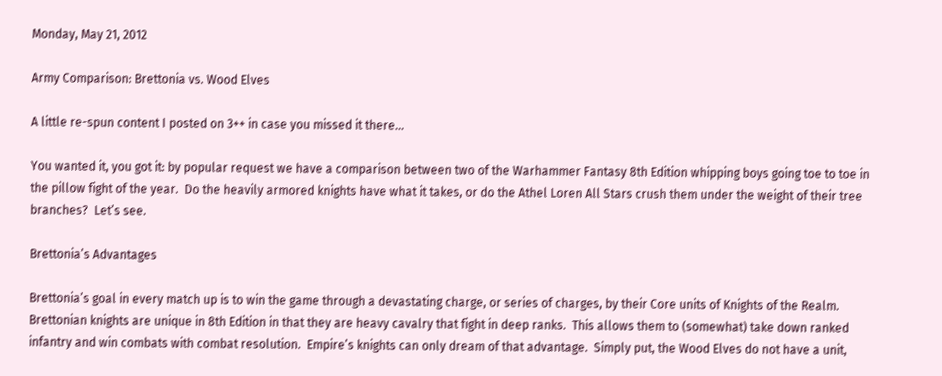Monday, May 21, 2012

Army Comparison: Brettonia vs. Wood Elves

A little re-spun content I posted on 3++ in case you missed it there...

You wanted it, you got it: by popular request we have a comparison between two of the Warhammer Fantasy 8th Edition whipping boys going toe to toe in the pillow fight of the year.  Do the heavily armored knights have what it takes, or do the Athel Loren All Stars crush them under the weight of their tree branches?  Let’s see.

Brettonia’s Advantages

Brettonia’s goal in every match up is to win the game through a devastating charge, or series of charges, by their Core units of Knights of the Realm.  Brettonian knights are unique in 8th Edition in that they are heavy cavalry that fight in deep ranks.  This allows them to (somewhat) take down ranked infantry and win combats with combat resolution.  Empire’s knights can only dream of that advantage.  Simply put, the Wood Elves do not have a unit,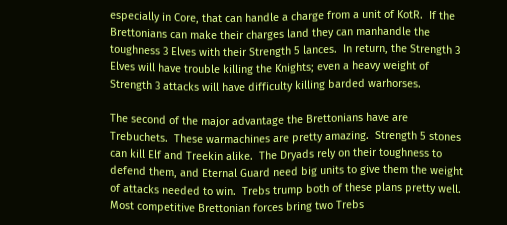especially in Core, that can handle a charge from a unit of KotR.  If the Brettonians can make their charges land they can manhandle the toughness 3 Elves with their Strength 5 lances.  In return, the Strength 3 Elves will have trouble killing the Knights; even a heavy weight of Strength 3 attacks will have difficulty killing barded warhorses.

The second of the major advantage the Brettonians have are Trebuchets.  These warmachines are pretty amazing.  Strength 5 stones can kill Elf and Treekin alike.  The Dryads rely on their toughness to defend them, and Eternal Guard need big units to give them the weight of attacks needed to win.  Trebs trump both of these plans pretty well.  Most competitive Brettonian forces bring two Trebs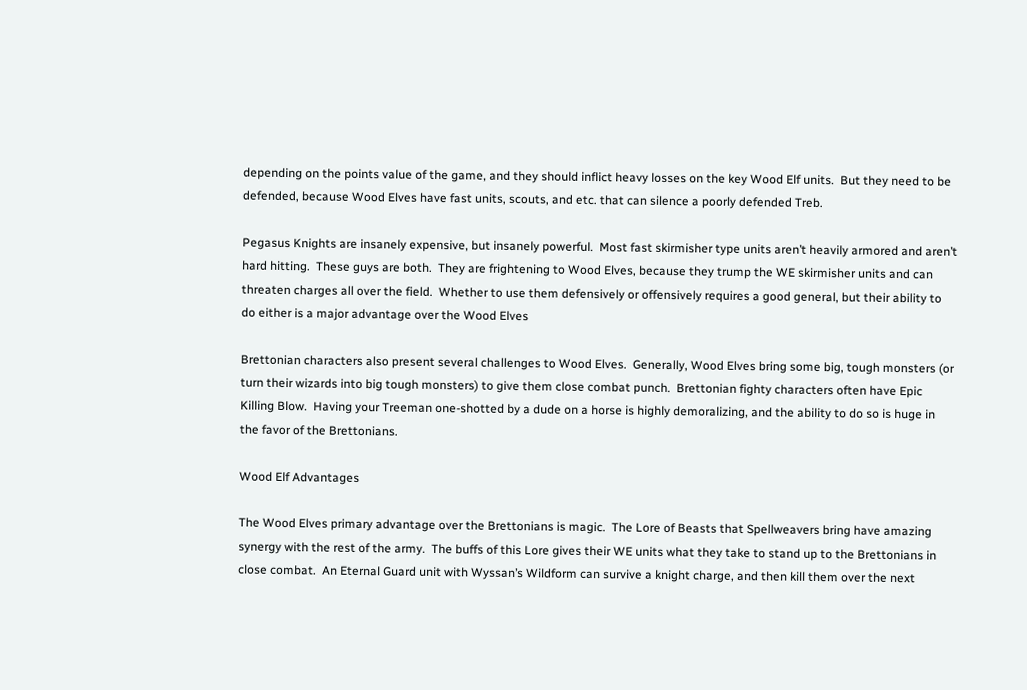depending on the points value of the game, and they should inflict heavy losses on the key Wood Elf units.  But they need to be defended, because Wood Elves have fast units, scouts, and etc. that can silence a poorly defended Treb.

Pegasus Knights are insanely expensive, but insanely powerful.  Most fast skirmisher type units aren’t heavily armored and aren’t hard hitting.  These guys are both.  They are frightening to Wood Elves, because they trump the WE skirmisher units and can threaten charges all over the field.  Whether to use them defensively or offensively requires a good general, but their ability to do either is a major advantage over the Wood Elves

Brettonian characters also present several challenges to Wood Elves.  Generally, Wood Elves bring some big, tough monsters (or turn their wizards into big tough monsters) to give them close combat punch.  Brettonian fighty characters often have Epic Killing Blow.  Having your Treeman one-shotted by a dude on a horse is highly demoralizing, and the ability to do so is huge in the favor of the Brettonians.

Wood Elf Advantages

The Wood Elves primary advantage over the Brettonians is magic.  The Lore of Beasts that Spellweavers bring have amazing synergy with the rest of the army.  The buffs of this Lore gives their WE units what they take to stand up to the Brettonians in close combat.  An Eternal Guard unit with Wyssan’s Wildform can survive a knight charge, and then kill them over the next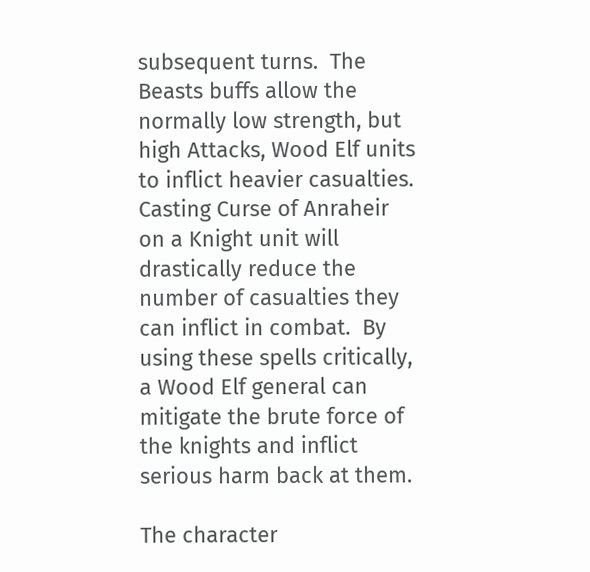subsequent turns.  The Beasts buffs allow the normally low strength, but high Attacks, Wood Elf units to inflict heavier casualties.  Casting Curse of Anraheir on a Knight unit will drastically reduce the number of casualties they can inflict in combat.  By using these spells critically, a Wood Elf general can mitigate the brute force of the knights and inflict serious harm back at them.

The character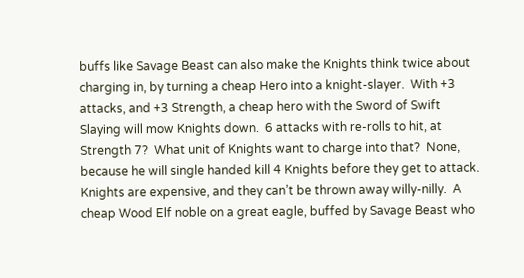buffs like Savage Beast can also make the Knights think twice about charging in, by turning a cheap Hero into a knight-slayer.  With +3 attacks, and +3 Strength, a cheap hero with the Sword of Swift Slaying will mow Knights down.  6 attacks with re-rolls to hit, at Strength 7?  What unit of Knights want to charge into that?  None, because he will single handed kill 4 Knights before they get to attack.  Knights are expensive, and they can’t be thrown away willy-nilly.  A cheap Wood Elf noble on a great eagle, buffed by Savage Beast who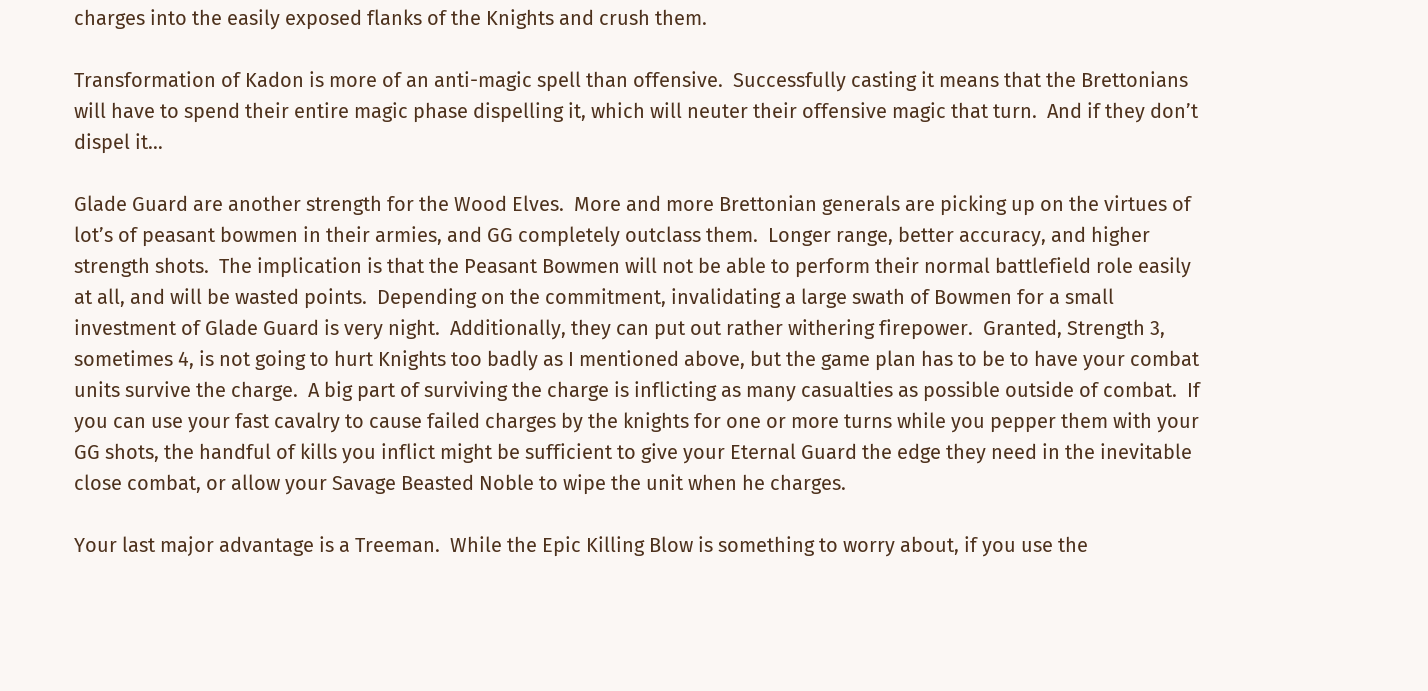charges into the easily exposed flanks of the Knights and crush them.

Transformation of Kadon is more of an anti-magic spell than offensive.  Successfully casting it means that the Brettonians will have to spend their entire magic phase dispelling it, which will neuter their offensive magic that turn.  And if they don’t dispel it…

Glade Guard are another strength for the Wood Elves.  More and more Brettonian generals are picking up on the virtues of lot’s of peasant bowmen in their armies, and GG completely outclass them.  Longer range, better accuracy, and higher strength shots.  The implication is that the Peasant Bowmen will not be able to perform their normal battlefield role easily at all, and will be wasted points.  Depending on the commitment, invalidating a large swath of Bowmen for a small investment of Glade Guard is very night.  Additionally, they can put out rather withering firepower.  Granted, Strength 3, sometimes 4, is not going to hurt Knights too badly as I mentioned above, but the game plan has to be to have your combat units survive the charge.  A big part of surviving the charge is inflicting as many casualties as possible outside of combat.  If you can use your fast cavalry to cause failed charges by the knights for one or more turns while you pepper them with your GG shots, the handful of kills you inflict might be sufficient to give your Eternal Guard the edge they need in the inevitable close combat, or allow your Savage Beasted Noble to wipe the unit when he charges.

Your last major advantage is a Treeman.  While the Epic Killing Blow is something to worry about, if you use the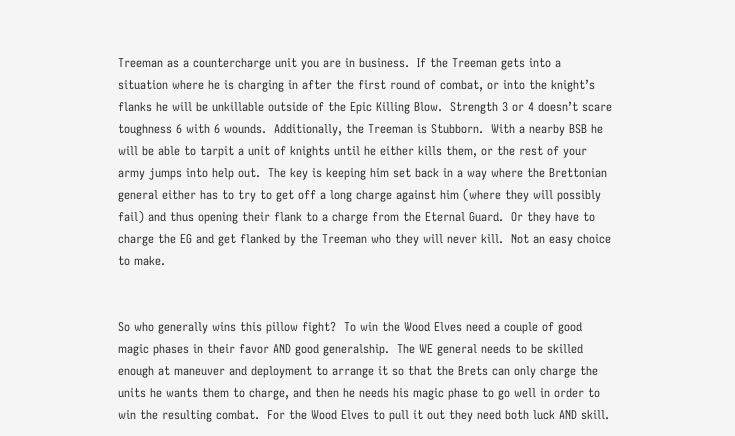Treeman as a countercharge unit you are in business.  If the Treeman gets into a situation where he is charging in after the first round of combat, or into the knight’s flanks he will be unkillable outside of the Epic Killing Blow.  Strength 3 or 4 doesn’t scare toughness 6 with 6 wounds.  Additionally, the Treeman is Stubborn.  With a nearby BSB he will be able to tarpit a unit of knights until he either kills them, or the rest of your army jumps into help out.  The key is keeping him set back in a way where the Brettonian general either has to try to get off a long charge against him (where they will possibly fail) and thus opening their flank to a charge from the Eternal Guard.  Or they have to charge the EG and get flanked by the Treeman who they will never kill.  Not an easy choice to make.


So who generally wins this pillow fight?  To win the Wood Elves need a couple of good magic phases in their favor AND good generalship.  The WE general needs to be skilled enough at maneuver and deployment to arrange it so that the Brets can only charge the units he wants them to charge, and then he needs his magic phase to go well in order to win the resulting combat.  For the Wood Elves to pull it out they need both luck AND skill.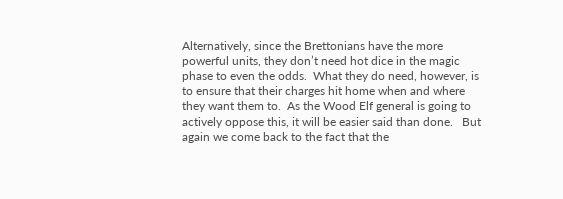Alternatively, since the Brettonians have the more powerful units, they don’t need hot dice in the magic phase to even the odds.  What they do need, however, is to ensure that their charges hit home when and where they want them to.  As the Wood Elf general is going to actively oppose this, it will be easier said than done.   But again we come back to the fact that the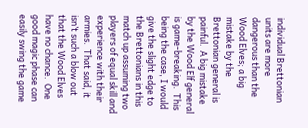individual Brettonian units are more dangerous than the Wood Elves; a big mistake by the Brettonian general is painful.  A big mistake by the Wood Elf general is game-breaking.  This being the case, I would give the slight edge to the Brettonians in this match up assuming two players of equal skill and experience with their armies.  That said, it isn’t such a blow out that the Wood Elves have no chance.  One good magic phase can easily swing the game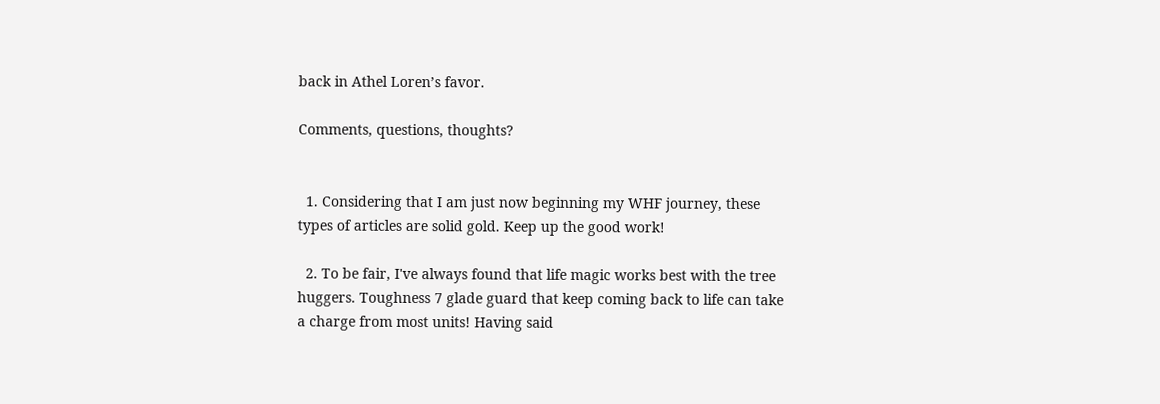back in Athel Loren’s favor.

Comments, questions, thoughts?


  1. Considering that I am just now beginning my WHF journey, these types of articles are solid gold. Keep up the good work!

  2. To be fair, I've always found that life magic works best with the tree huggers. Toughness 7 glade guard that keep coming back to life can take a charge from most units! Having said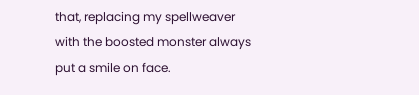that, replacing my spellweaver with the boosted monster always put a smile on face.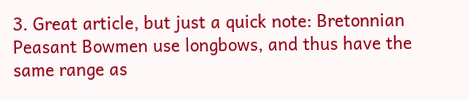3. Great article, but just a quick note: Bretonnian Peasant Bowmen use longbows, and thus have the same range as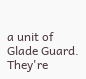a unit of Glade Guard. They're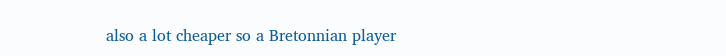also a lot cheaper so a Bretonnian player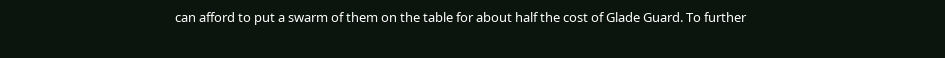can afford to put a swarm of them on the table for about half the cost of Glade Guard. To further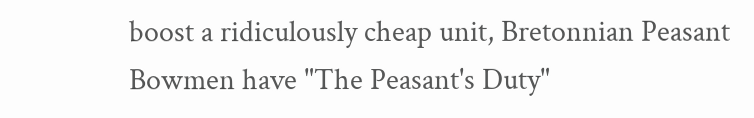boost a ridiculously cheap unit, Bretonnian Peasant Bowmen have "The Peasant's Duty"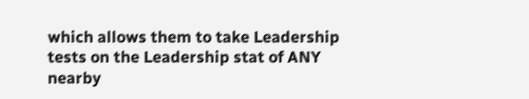which allows them to take Leadership tests on the Leadership stat of ANY nearby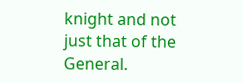knight and not just that of the General.